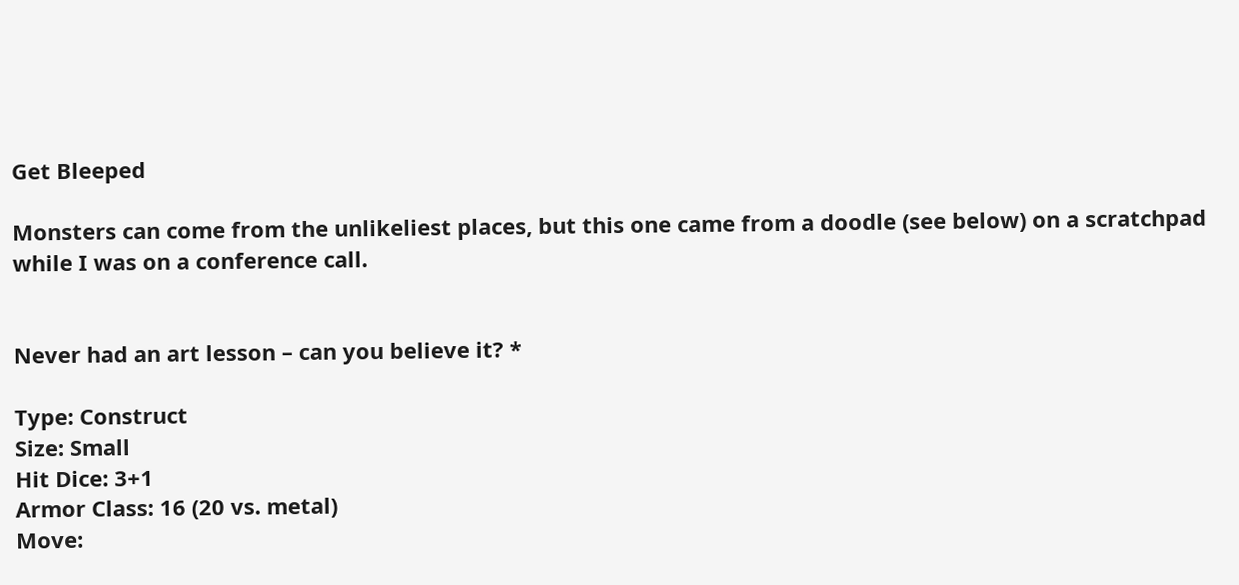Get Bleeped

Monsters can come from the unlikeliest places, but this one came from a doodle (see below) on a scratchpad while I was on a conference call.


Never had an art lesson – can you believe it? *

Type: Construct
Size: Small
Hit Dice: 3+1
Armor Class: 16 (20 vs. metal)
Move: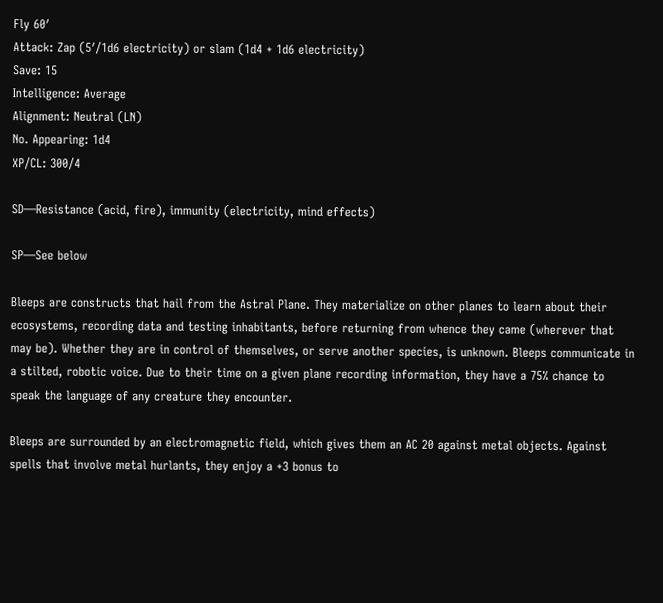Fly 60′
Attack: Zap (5′/1d6 electricity) or slam (1d4 + 1d6 electricity)
Save: 15
Intelligence: Average
Alignment: Neutral (LN)
No. Appearing: 1d4
XP/CL: 300/4

SD—Resistance (acid, fire), immunity (electricity, mind effects)

SP—See below

Bleeps are constructs that hail from the Astral Plane. They materialize on other planes to learn about their ecosystems, recording data and testing inhabitants, before returning from whence they came (wherever that may be). Whether they are in control of themselves, or serve another species, is unknown. Bleeps communicate in a stilted, robotic voice. Due to their time on a given plane recording information, they have a 75% chance to speak the language of any creature they encounter.

Bleeps are surrounded by an electromagnetic field, which gives them an AC 20 against metal objects. Against spells that involve metal hurlants, they enjoy a +3 bonus to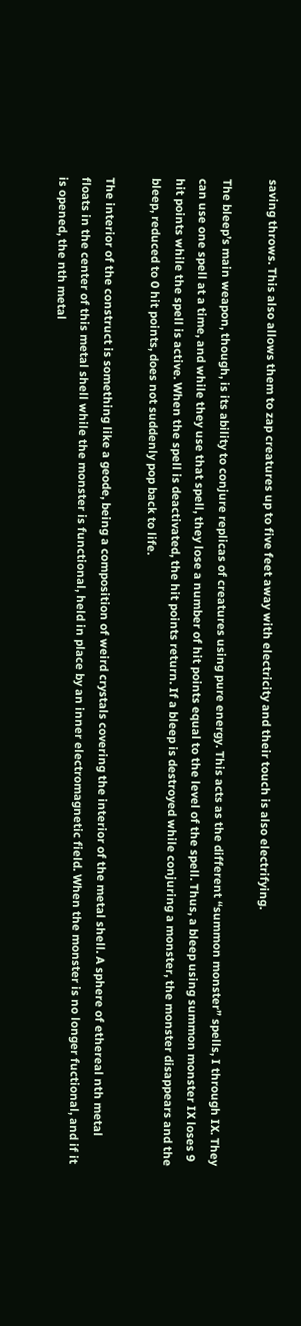saving throws. This also allows them to zap creatures up to five feet away with electricity and their touch is also electrifying.

The bleep’s main weapon, though, is its ability to conjure replicas of creatures using pure energy. This acts as the different “summon monster” spells, I through IX. They can use one spell at a time, and while they use that spell, they lose a number of hit points equal to the level of the spell. Thus, a bleep using summon monster IX loses 9 hit points while the spell is active. When the spell is deactivated, the hit points return. If a bleep is destroyed while conjuring a monster, the monster disappears and the bleep, reduced to 0 hit points, does not suddenly pop back to life.

The interior of the construct is something like a geode, being a composition of weird crystals covering the interior of the metal shell. A sphere of ethereal nth metal floats in the center of this metal shell while the monster is functional, held in place by an inner electromagnetic field. When the monster is no longer fuctional, and if it is opened, the nth metal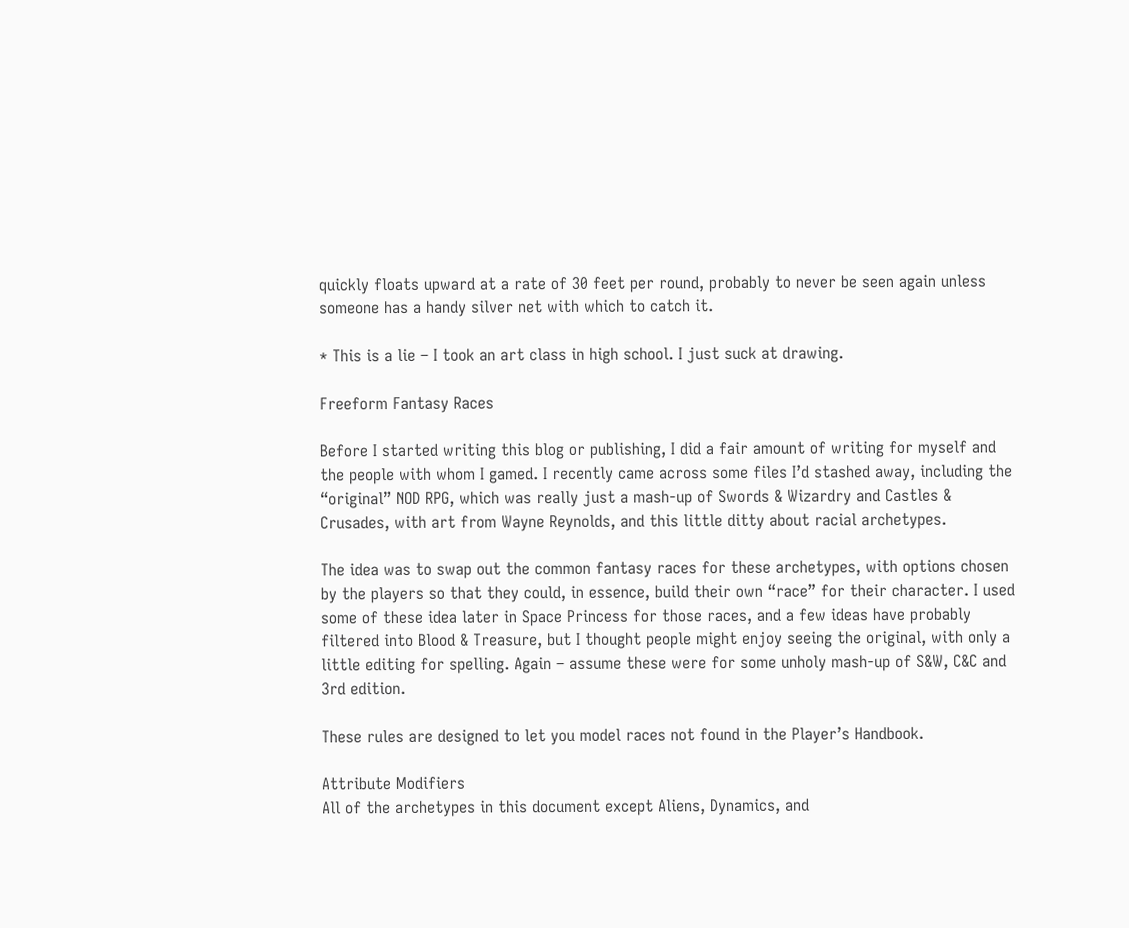quickly floats upward at a rate of 30 feet per round, probably to never be seen again unless someone has a handy silver net with which to catch it.

* This is a lie – I took an art class in high school. I just suck at drawing.

Freeform Fantasy Races

Before I started writing this blog or publishing, I did a fair amount of writing for myself and the people with whom I gamed. I recently came across some files I’d stashed away, including the “original” NOD RPG, which was really just a mash-up of Swords & Wizardry and Castles & Crusades, with art from Wayne Reynolds, and this little ditty about racial archetypes.

The idea was to swap out the common fantasy races for these archetypes, with options chosen by the players so that they could, in essence, build their own “race” for their character. I used some of these idea later in Space Princess for those races, and a few ideas have probably filtered into Blood & Treasure, but I thought people might enjoy seeing the original, with only a little editing for spelling. Again – assume these were for some unholy mash-up of S&W, C&C and 3rd edition.

These rules are designed to let you model races not found in the Player’s Handbook.

Attribute Modifiers
All of the archetypes in this document except Aliens, Dynamics, and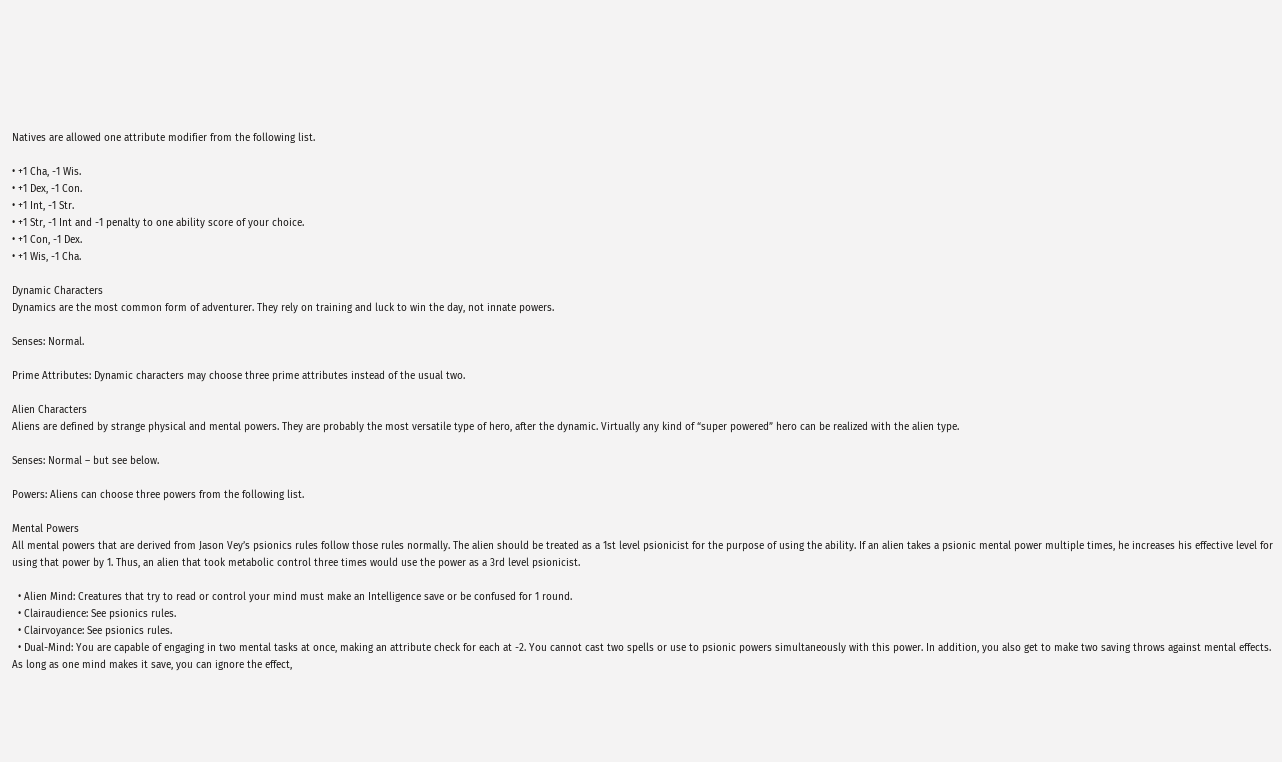Natives are allowed one attribute modifier from the following list.

• +1 Cha, -1 Wis.
• +1 Dex, -1 Con.
• +1 Int, -1 Str.
• +1 Str, -1 Int and -1 penalty to one ability score of your choice.
• +1 Con, -1 Dex.
• +1 Wis, -1 Cha.

Dynamic Characters
Dynamics are the most common form of adventurer. They rely on training and luck to win the day, not innate powers.

Senses: Normal.

Prime Attributes: Dynamic characters may choose three prime attributes instead of the usual two.

Alien Characters
Aliens are defined by strange physical and mental powers. They are probably the most versatile type of hero, after the dynamic. Virtually any kind of “super powered” hero can be realized with the alien type.

Senses: Normal – but see below.

Powers: Aliens can choose three powers from the following list.

Mental Powers
All mental powers that are derived from Jason Vey’s psionics rules follow those rules normally. The alien should be treated as a 1st level psionicist for the purpose of using the ability. If an alien takes a psionic mental power multiple times, he increases his effective level for using that power by 1. Thus, an alien that took metabolic control three times would use the power as a 3rd level psionicist.

  • Alien Mind: Creatures that try to read or control your mind must make an Intelligence save or be confused for 1 round.
  • Clairaudience: See psionics rules.
  • Clairvoyance: See psionics rules.
  • Dual-Mind: You are capable of engaging in two mental tasks at once, making an attribute check for each at -2. You cannot cast two spells or use to psionic powers simultaneously with this power. In addition, you also get to make two saving throws against mental effects. As long as one mind makes it save, you can ignore the effect,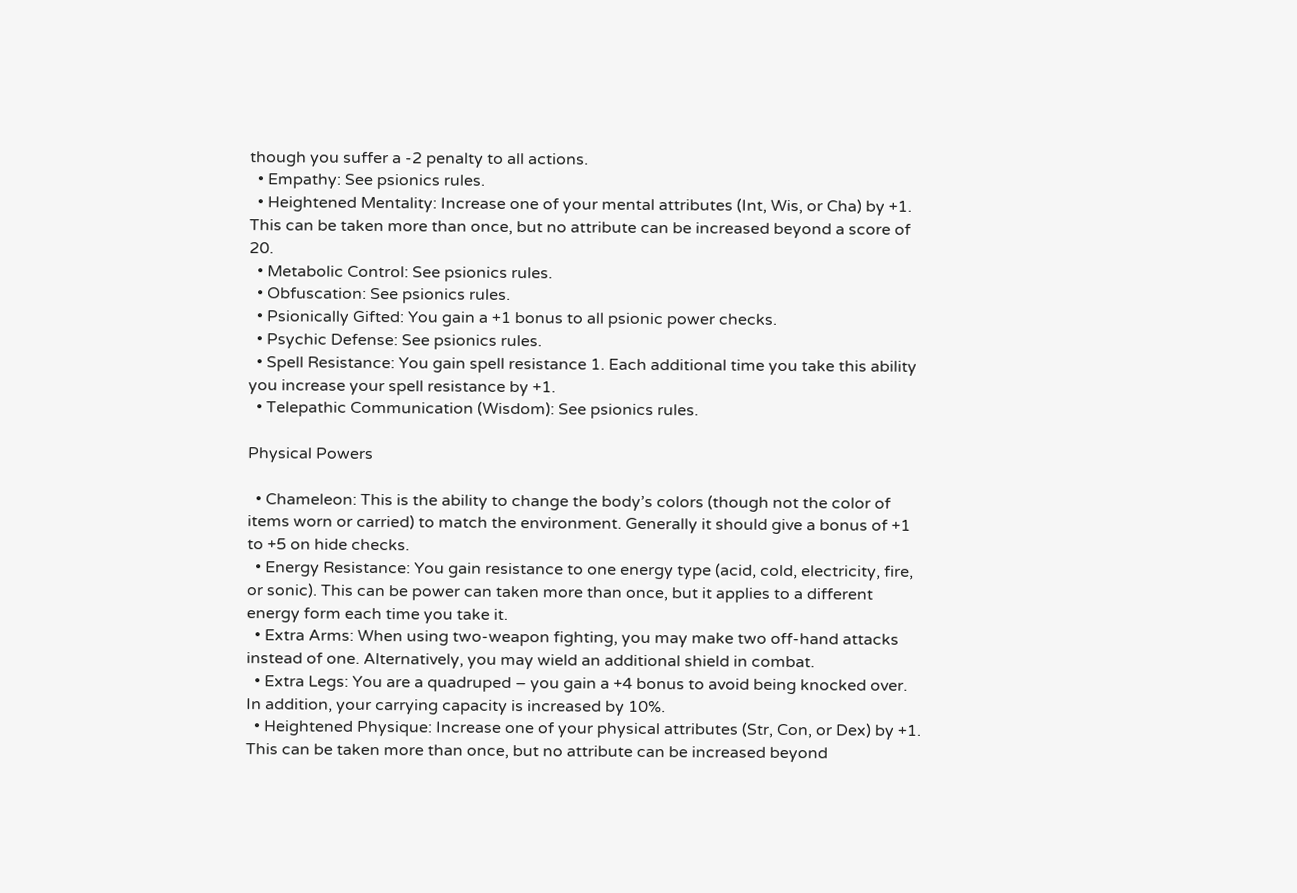though you suffer a -2 penalty to all actions.
  • Empathy: See psionics rules.
  • Heightened Mentality: Increase one of your mental attributes (Int, Wis, or Cha) by +1. This can be taken more than once, but no attribute can be increased beyond a score of 20.
  • Metabolic Control: See psionics rules.
  • Obfuscation: See psionics rules.
  • Psionically Gifted: You gain a +1 bonus to all psionic power checks.
  • Psychic Defense: See psionics rules.
  • Spell Resistance: You gain spell resistance 1. Each additional time you take this ability you increase your spell resistance by +1.
  • Telepathic Communication (Wisdom): See psionics rules.

Physical Powers

  • Chameleon: This is the ability to change the body’s colors (though not the color of items worn or carried) to match the environment. Generally it should give a bonus of +1 to +5 on hide checks.
  • Energy Resistance: You gain resistance to one energy type (acid, cold, electricity, fire, or sonic). This can be power can taken more than once, but it applies to a different energy form each time you take it.
  • Extra Arms: When using two-weapon fighting, you may make two off-hand attacks instead of one. Alternatively, you may wield an additional shield in combat.
  • Extra Legs: You are a quadruped – you gain a +4 bonus to avoid being knocked over. In addition, your carrying capacity is increased by 10%.
  • Heightened Physique: Increase one of your physical attributes (Str, Con, or Dex) by +1. This can be taken more than once, but no attribute can be increased beyond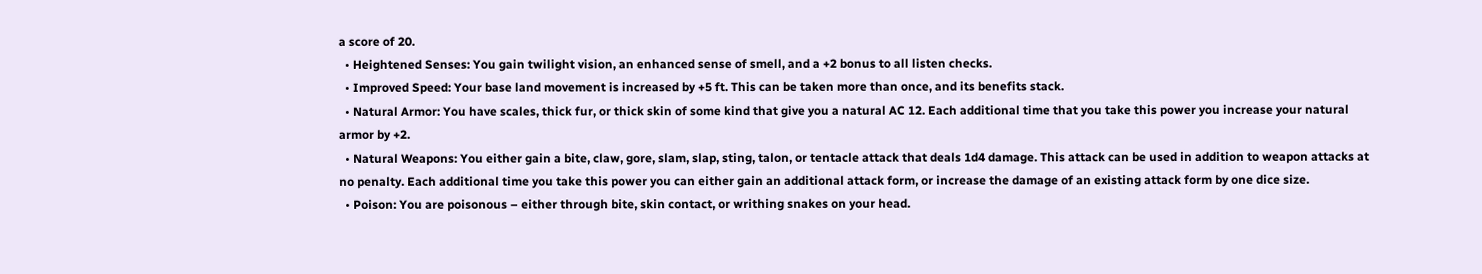a score of 20.
  • Heightened Senses: You gain twilight vision, an enhanced sense of smell, and a +2 bonus to all listen checks.
  • Improved Speed: Your base land movement is increased by +5 ft. This can be taken more than once, and its benefits stack.
  • Natural Armor: You have scales, thick fur, or thick skin of some kind that give you a natural AC 12. Each additional time that you take this power you increase your natural armor by +2.
  • Natural Weapons: You either gain a bite, claw, gore, slam, slap, sting, talon, or tentacle attack that deals 1d4 damage. This attack can be used in addition to weapon attacks at no penalty. Each additional time you take this power you can either gain an additional attack form, or increase the damage of an existing attack form by one dice size.
  • Poison: You are poisonous – either through bite, skin contact, or writhing snakes on your head.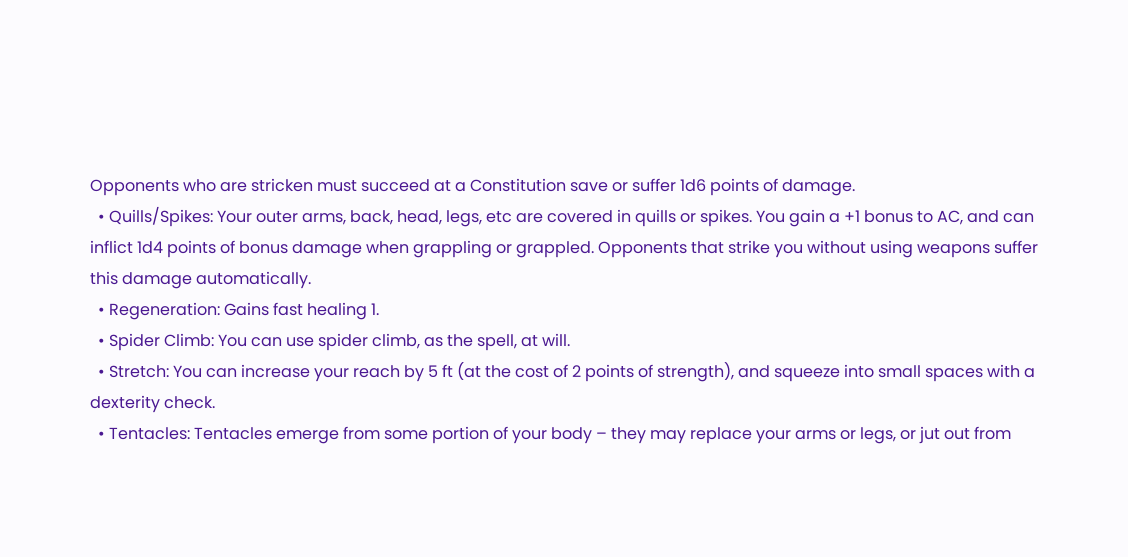Opponents who are stricken must succeed at a Constitution save or suffer 1d6 points of damage.
  • Quills/Spikes: Your outer arms, back, head, legs, etc are covered in quills or spikes. You gain a +1 bonus to AC, and can inflict 1d4 points of bonus damage when grappling or grappled. Opponents that strike you without using weapons suffer this damage automatically.
  • Regeneration: Gains fast healing 1.
  • Spider Climb: You can use spider climb, as the spell, at will.
  • Stretch: You can increase your reach by 5 ft (at the cost of 2 points of strength), and squeeze into small spaces with a dexterity check.
  • Tentacles: Tentacles emerge from some portion of your body – they may replace your arms or legs, or jut out from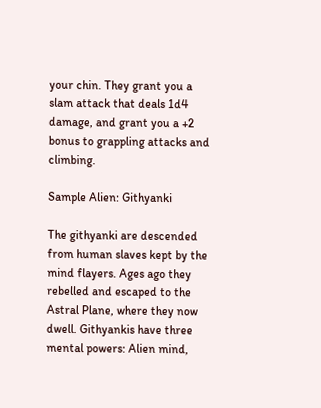your chin. They grant you a slam attack that deals 1d4 damage, and grant you a +2 bonus to grappling attacks and climbing.

Sample Alien: Githyanki

The githyanki are descended from human slaves kept by the mind flayers. Ages ago they rebelled and escaped to the Astral Plane, where they now dwell. Githyankis have three mental powers: Alien mind,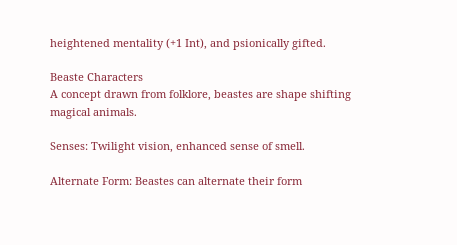heightened mentality (+1 Int), and psionically gifted.

Beaste Characters
A concept drawn from folklore, beastes are shape shifting magical animals.

Senses: Twilight vision, enhanced sense of smell.

Alternate Form: Beastes can alternate their form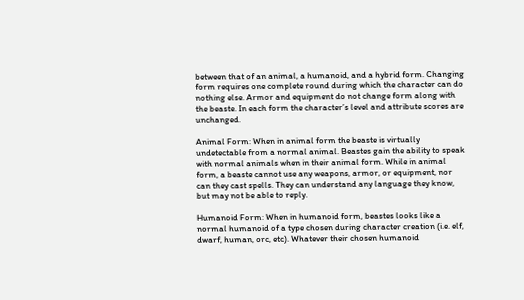between that of an animal, a humanoid, and a hybrid form. Changing form requires one complete round during which the character can do nothing else. Armor and equipment do not change form along with the beaste. In each form the character’s level and attribute scores are unchanged.

Animal Form: When in animal form the beaste is virtually undetectable from a normal animal. Beastes gain the ability to speak with normal animals when in their animal form. While in animal form, a beaste cannot use any weapons, armor, or equipment, nor can they cast spells. They can understand any language they know, but may not be able to reply.

Humanoid Form: When in humanoid form, beastes looks like a normal humanoid of a type chosen during character creation (i.e. elf, dwarf, human, orc, etc). Whatever their chosen humanoid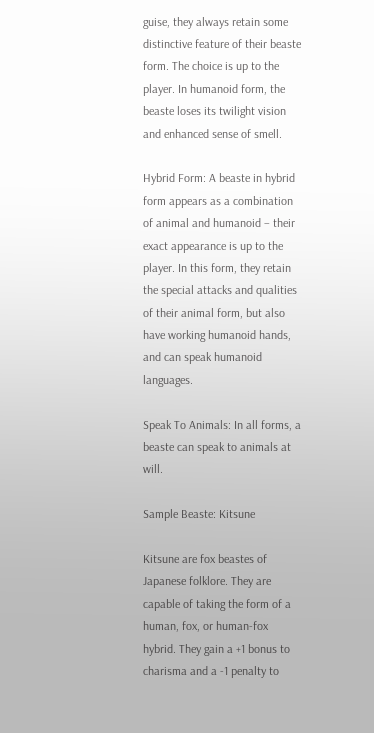guise, they always retain some distinctive feature of their beaste form. The choice is up to the player. In humanoid form, the beaste loses its twilight vision and enhanced sense of smell.

Hybrid Form: A beaste in hybrid form appears as a combination of animal and humanoid – their exact appearance is up to the player. In this form, they retain the special attacks and qualities of their animal form, but also have working humanoid hands, and can speak humanoid languages.

Speak To Animals: In all forms, a beaste can speak to animals at will.

Sample Beaste: Kitsune

Kitsune are fox beastes of Japanese folklore. They are capable of taking the form of a human, fox, or human-fox hybrid. They gain a +1 bonus to charisma and a -1 penalty to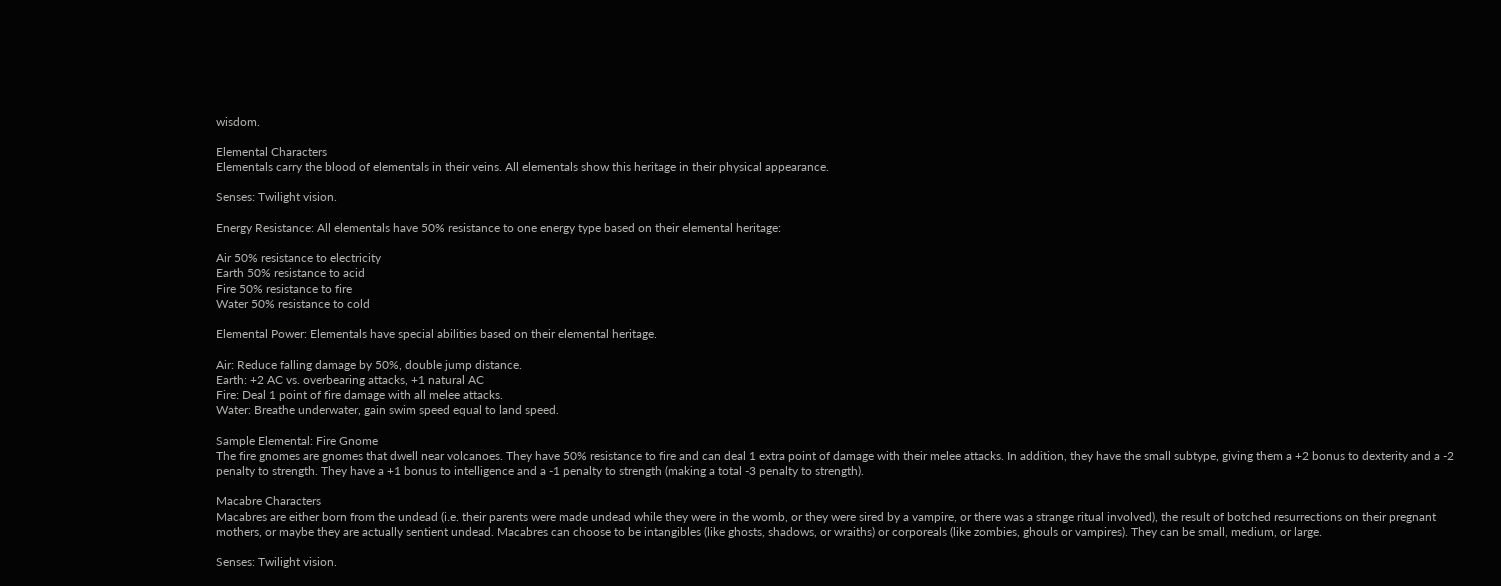wisdom.

Elemental Characters
Elementals carry the blood of elementals in their veins. All elementals show this heritage in their physical appearance.

Senses: Twilight vision.

Energy Resistance: All elementals have 50% resistance to one energy type based on their elemental heritage:

Air 50% resistance to electricity
Earth 50% resistance to acid
Fire 50% resistance to fire
Water 50% resistance to cold

Elemental Power: Elementals have special abilities based on their elemental heritage.

Air: Reduce falling damage by 50%, double jump distance.
Earth: +2 AC vs. overbearing attacks, +1 natural AC
Fire: Deal 1 point of fire damage with all melee attacks.
Water: Breathe underwater, gain swim speed equal to land speed.

Sample Elemental: Fire Gnome
The fire gnomes are gnomes that dwell near volcanoes. They have 50% resistance to fire and can deal 1 extra point of damage with their melee attacks. In addition, they have the small subtype, giving them a +2 bonus to dexterity and a -2 penalty to strength. They have a +1 bonus to intelligence and a -1 penalty to strength (making a total -3 penalty to strength).

Macabre Characters
Macabres are either born from the undead (i.e. their parents were made undead while they were in the womb, or they were sired by a vampire, or there was a strange ritual involved), the result of botched resurrections on their pregnant mothers, or maybe they are actually sentient undead. Macabres can choose to be intangibles (like ghosts, shadows, or wraiths) or corporeals (like zombies, ghouls or vampires). They can be small, medium, or large.

Senses: Twilight vision.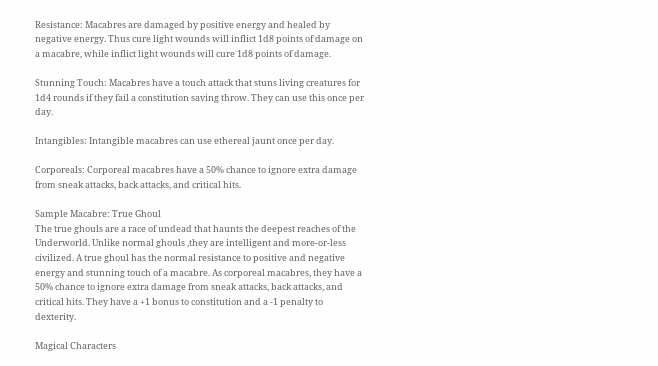Resistance: Macabres are damaged by positive energy and healed by negative energy. Thus cure light wounds will inflict 1d8 points of damage on a macabre, while inflict light wounds will cure 1d8 points of damage.

Stunning Touch: Macabres have a touch attack that stuns living creatures for 1d4 rounds if they fail a constitution saving throw. They can use this once per day.

Intangibles: Intangible macabres can use ethereal jaunt once per day.

Corporeals: Corporeal macabres have a 50% chance to ignore extra damage from sneak attacks, back attacks, and critical hits.

Sample Macabre: True Ghoul
The true ghouls are a race of undead that haunts the deepest reaches of the Underworld. Unlike normal ghouls ,they are intelligent and more-or-less civilized. A true ghoul has the normal resistance to positive and negative energy and stunning touch of a macabre. As corporeal macabres, they have a 50% chance to ignore extra damage from sneak attacks, back attacks, and critical hits. They have a +1 bonus to constitution and a -1 penalty to dexterity.

Magical Characters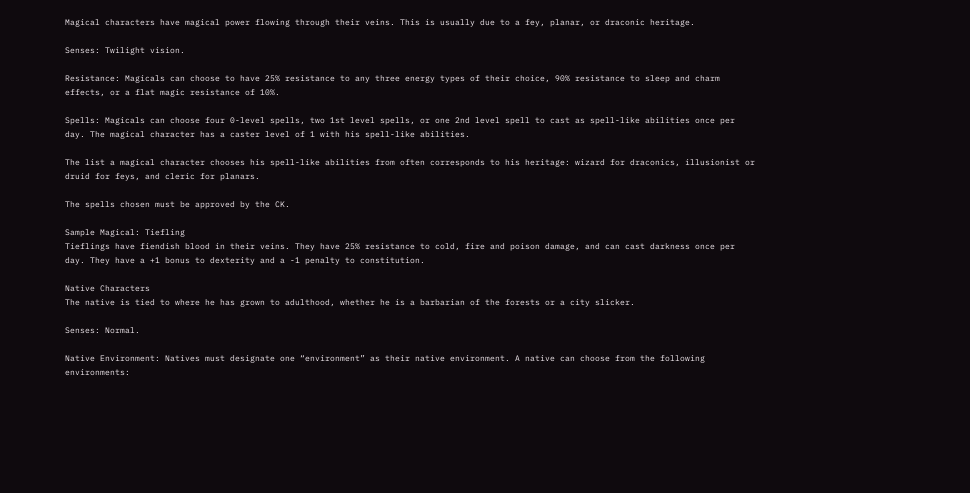Magical characters have magical power flowing through their veins. This is usually due to a fey, planar, or draconic heritage.

Senses: Twilight vision.

Resistance: Magicals can choose to have 25% resistance to any three energy types of their choice, 90% resistance to sleep and charm effects, or a flat magic resistance of 10%.

Spells: Magicals can choose four 0-level spells, two 1st level spells, or one 2nd level spell to cast as spell-like abilities once per day. The magical character has a caster level of 1 with his spell-like abilities.

The list a magical character chooses his spell-like abilities from often corresponds to his heritage: wizard for draconics, illusionist or druid for feys, and cleric for planars.

The spells chosen must be approved by the CK.

Sample Magical: Tiefling
Tieflings have fiendish blood in their veins. They have 25% resistance to cold, fire and poison damage, and can cast darkness once per day. They have a +1 bonus to dexterity and a -1 penalty to constitution.

Native Characters
The native is tied to where he has grown to adulthood, whether he is a barbarian of the forests or a city slicker.

Senses: Normal.

Native Environment: Natives must designate one “environment” as their native environment. A native can choose from the following environments: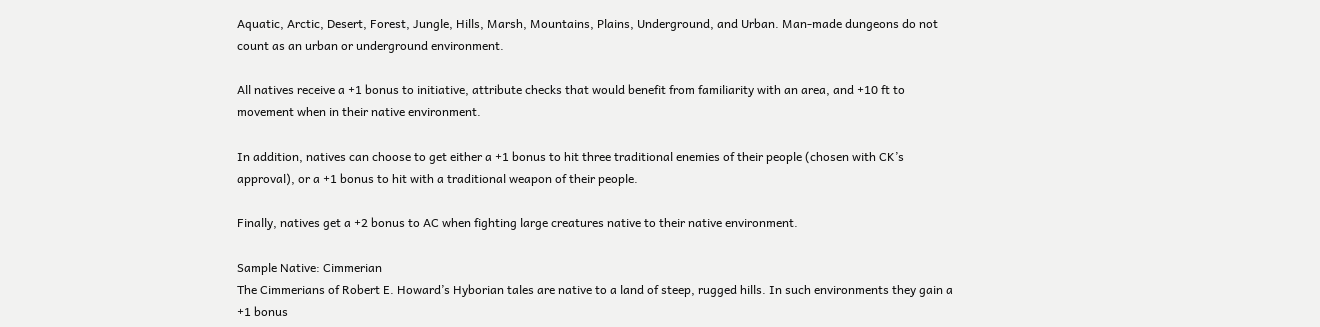Aquatic, Arctic, Desert, Forest, Jungle, Hills, Marsh, Mountains, Plains, Underground, and Urban. Man-made dungeons do not count as an urban or underground environment.

All natives receive a +1 bonus to initiative, attribute checks that would benefit from familiarity with an area, and +10 ft to movement when in their native environment.

In addition, natives can choose to get either a +1 bonus to hit three traditional enemies of their people (chosen with CK’s approval), or a +1 bonus to hit with a traditional weapon of their people.

Finally, natives get a +2 bonus to AC when fighting large creatures native to their native environment.

Sample Native: Cimmerian
The Cimmerians of Robert E. Howard’s Hyborian tales are native to a land of steep, rugged hills. In such environments they gain a +1 bonus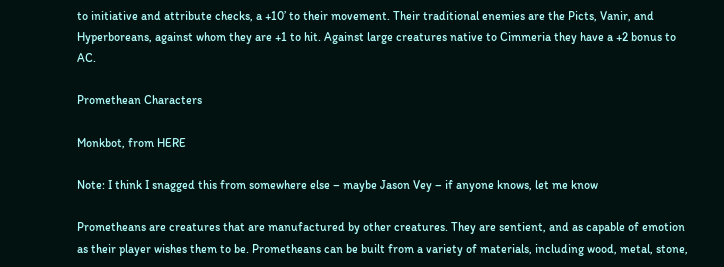to initiative and attribute checks, a +10’ to their movement. Their traditional enemies are the Picts, Vanir, and Hyperboreans, against whom they are +1 to hit. Against large creatures native to Cimmeria they have a +2 bonus to AC.

Promethean Characters

Monkbot, from HERE

Note: I think I snagged this from somewhere else – maybe Jason Vey – if anyone knows, let me know

Prometheans are creatures that are manufactured by other creatures. They are sentient, and as capable of emotion as their player wishes them to be. Prometheans can be built from a variety of materials, including wood, metal, stone,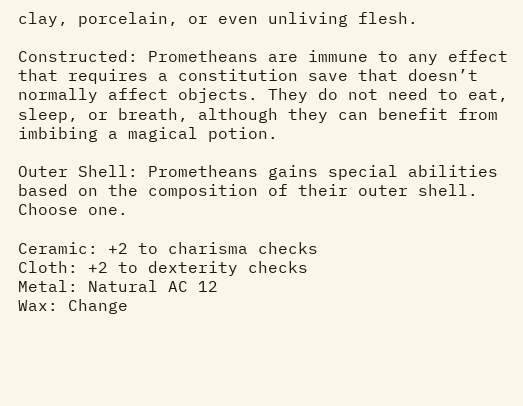clay, porcelain, or even unliving flesh.

Constructed: Prometheans are immune to any effect that requires a constitution save that doesn’t normally affect objects. They do not need to eat, sleep, or breath, although they can benefit from imbibing a magical potion.

Outer Shell: Prometheans gains special abilities based on the composition of their outer shell. Choose one.

Ceramic: +2 to charisma checks
Cloth: +2 to dexterity checks
Metal: Natural AC 12
Wax: Change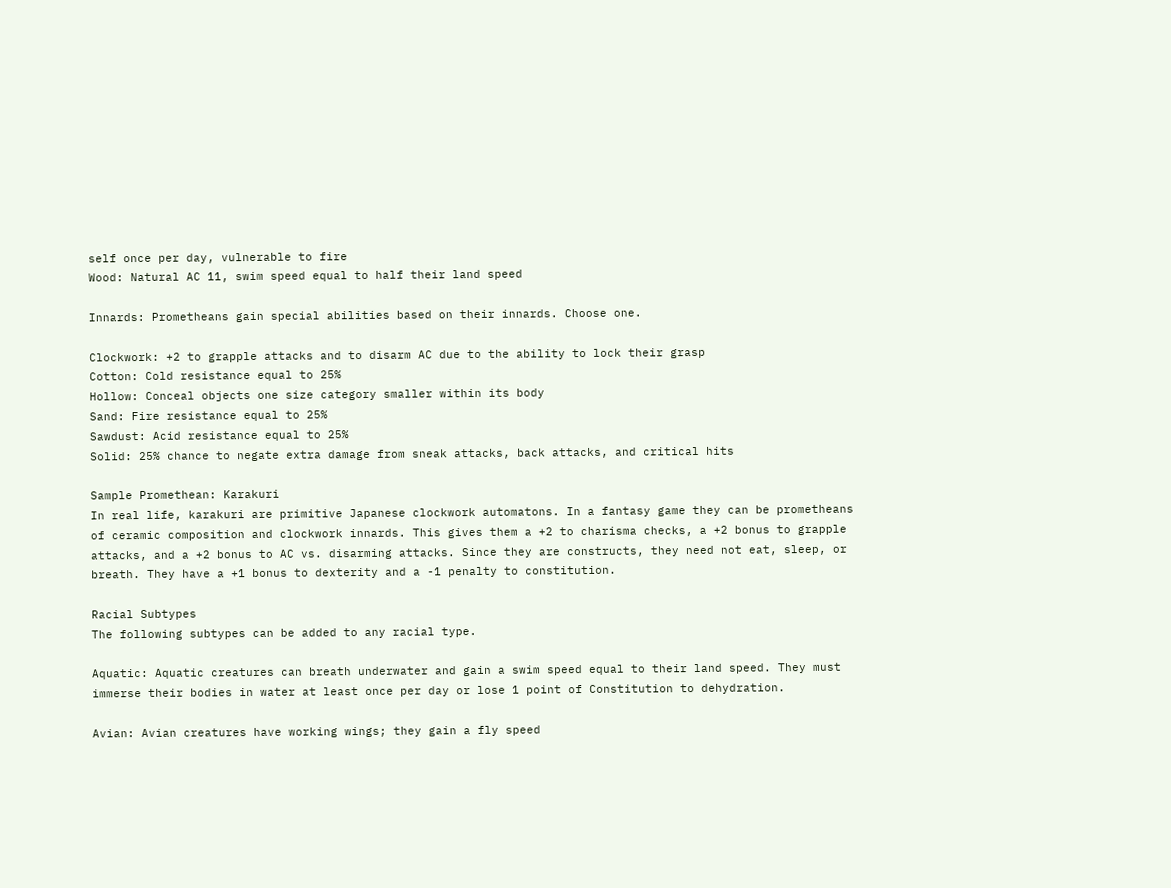self once per day, vulnerable to fire
Wood: Natural AC 11, swim speed equal to half their land speed

Innards: Prometheans gain special abilities based on their innards. Choose one.

Clockwork: +2 to grapple attacks and to disarm AC due to the ability to lock their grasp
Cotton: Cold resistance equal to 25%
Hollow: Conceal objects one size category smaller within its body
Sand: Fire resistance equal to 25%
Sawdust: Acid resistance equal to 25%
Solid: 25% chance to negate extra damage from sneak attacks, back attacks, and critical hits

Sample Promethean: Karakuri
In real life, karakuri are primitive Japanese clockwork automatons. In a fantasy game they can be prometheans of ceramic composition and clockwork innards. This gives them a +2 to charisma checks, a +2 bonus to grapple attacks, and a +2 bonus to AC vs. disarming attacks. Since they are constructs, they need not eat, sleep, or breath. They have a +1 bonus to dexterity and a -1 penalty to constitution.

Racial Subtypes
The following subtypes can be added to any racial type.

Aquatic: Aquatic creatures can breath underwater and gain a swim speed equal to their land speed. They must immerse their bodies in water at least once per day or lose 1 point of Constitution to dehydration.

Avian: Avian creatures have working wings; they gain a fly speed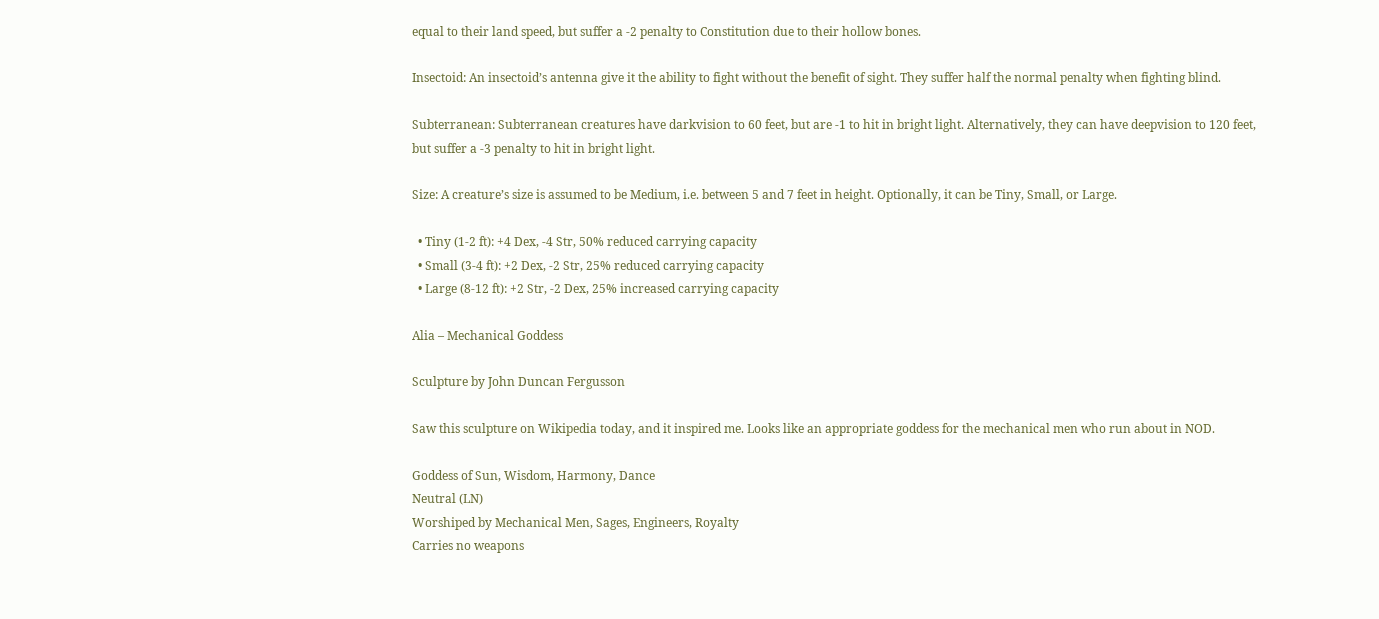equal to their land speed, but suffer a -2 penalty to Constitution due to their hollow bones.

Insectoid: An insectoid’s antenna give it the ability to fight without the benefit of sight. They suffer half the normal penalty when fighting blind.

Subterranean: Subterranean creatures have darkvision to 60 feet, but are -1 to hit in bright light. Alternatively, they can have deepvision to 120 feet, but suffer a -3 penalty to hit in bright light.

Size: A creature’s size is assumed to be Medium, i.e. between 5 and 7 feet in height. Optionally, it can be Tiny, Small, or Large.

  • Tiny (1-2 ft): +4 Dex, -4 Str, 50% reduced carrying capacity
  • Small (3-4 ft): +2 Dex, -2 Str, 25% reduced carrying capacity
  • Large (8-12 ft): +2 Str, -2 Dex, 25% increased carrying capacity

Alia – Mechanical Goddess

Sculpture by John Duncan Fergusson

Saw this sculpture on Wikipedia today, and it inspired me. Looks like an appropriate goddess for the mechanical men who run about in NOD.

Goddess of Sun, Wisdom, Harmony, Dance
Neutral (LN)
Worshiped by Mechanical Men, Sages, Engineers, Royalty
Carries no weapons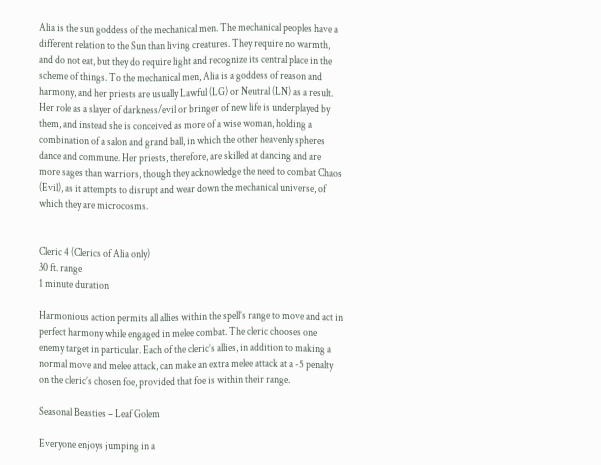Alia is the sun goddess of the mechanical men. The mechanical peoples have a different relation to the Sun than living creatures. They require no warmth, and do not eat, but they do require light and recognize its central place in the scheme of things. To the mechanical men, Alia is a goddess of reason and harmony, and her priests are usually Lawful (LG) or Neutral (LN) as a result. Her role as a slayer of darkness/evil or bringer of new life is underplayed by them, and instead she is conceived as more of a wise woman, holding a combination of a salon and grand ball, in which the other heavenly spheres dance and commune. Her priests, therefore, are skilled at dancing and are more sages than warriors, though they acknowledge the need to combat Chaos (Evil), as it attempts to disrupt and wear down the mechanical universe, of which they are microcosms.


Cleric 4 (Clerics of Alia only)
30 ft. range
1 minute duration

Harmonious action permits all allies within the spell’s range to move and act in perfect harmony while engaged in melee combat. The cleric chooses one enemy target in particular. Each of the cleric’s allies, in addition to making a normal move and melee attack, can make an extra melee attack at a -5 penalty on the cleric’s chosen foe, provided that foe is within their range.

Seasonal Beasties – Leaf Golem

Everyone enjoys jumping in a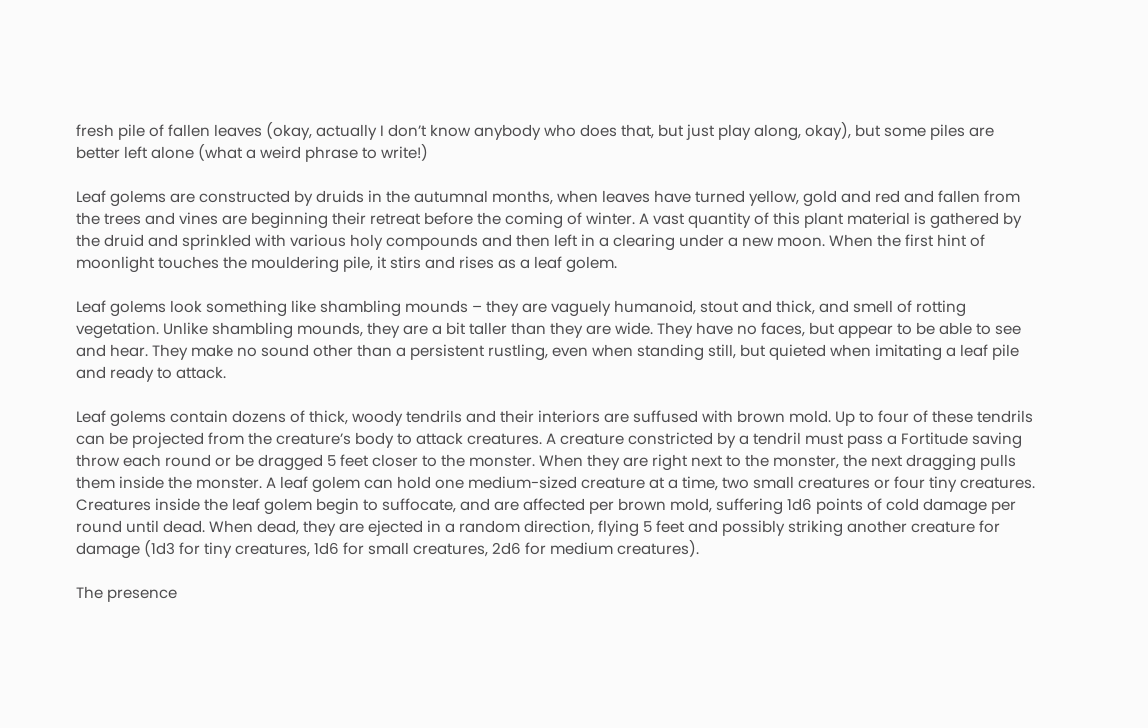fresh pile of fallen leaves (okay, actually I don’t know anybody who does that, but just play along, okay), but some piles are better left alone (what a weird phrase to write!)

Leaf golems are constructed by druids in the autumnal months, when leaves have turned yellow, gold and red and fallen from the trees and vines are beginning their retreat before the coming of winter. A vast quantity of this plant material is gathered by the druid and sprinkled with various holy compounds and then left in a clearing under a new moon. When the first hint of moonlight touches the mouldering pile, it stirs and rises as a leaf golem.

Leaf golems look something like shambling mounds – they are vaguely humanoid, stout and thick, and smell of rotting vegetation. Unlike shambling mounds, they are a bit taller than they are wide. They have no faces, but appear to be able to see and hear. They make no sound other than a persistent rustling, even when standing still, but quieted when imitating a leaf pile and ready to attack.

Leaf golems contain dozens of thick, woody tendrils and their interiors are suffused with brown mold. Up to four of these tendrils can be projected from the creature’s body to attack creatures. A creature constricted by a tendril must pass a Fortitude saving throw each round or be dragged 5 feet closer to the monster. When they are right next to the monster, the next dragging pulls them inside the monster. A leaf golem can hold one medium-sized creature at a time, two small creatures or four tiny creatures. Creatures inside the leaf golem begin to suffocate, and are affected per brown mold, suffering 1d6 points of cold damage per round until dead. When dead, they are ejected in a random direction, flying 5 feet and possibly striking another creature for damage (1d3 for tiny creatures, 1d6 for small creatures, 2d6 for medium creatures).

The presence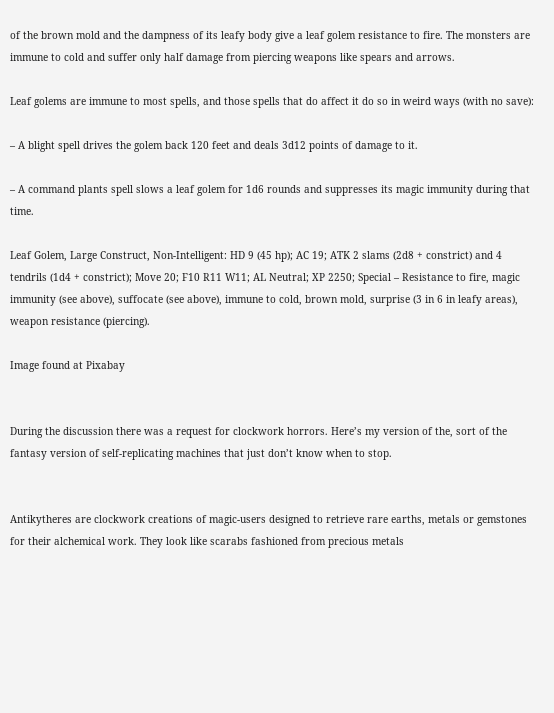of the brown mold and the dampness of its leafy body give a leaf golem resistance to fire. The monsters are immune to cold and suffer only half damage from piercing weapons like spears and arrows.

Leaf golems are immune to most spells, and those spells that do affect it do so in weird ways (with no save):

– A blight spell drives the golem back 120 feet and deals 3d12 points of damage to it.

– A command plants spell slows a leaf golem for 1d6 rounds and suppresses its magic immunity during that time.

Leaf Golem, Large Construct, Non-Intelligent: HD 9 (45 hp); AC 19; ATK 2 slams (2d8 + constrict) and 4 tendrils (1d4 + constrict); Move 20; F10 R11 W11; AL Neutral; XP 2250; Special – Resistance to fire, magic immunity (see above), suffocate (see above), immune to cold, brown mold, surprise (3 in 6 in leafy areas), weapon resistance (piercing).

Image found at Pixabay


During the discussion there was a request for clockwork horrors. Here’s my version of the, sort of the fantasy version of self-replicating machines that just don’t know when to stop.


Antikytheres are clockwork creations of magic-users designed to retrieve rare earths, metals or gemstones for their alchemical work. They look like scarabs fashioned from precious metals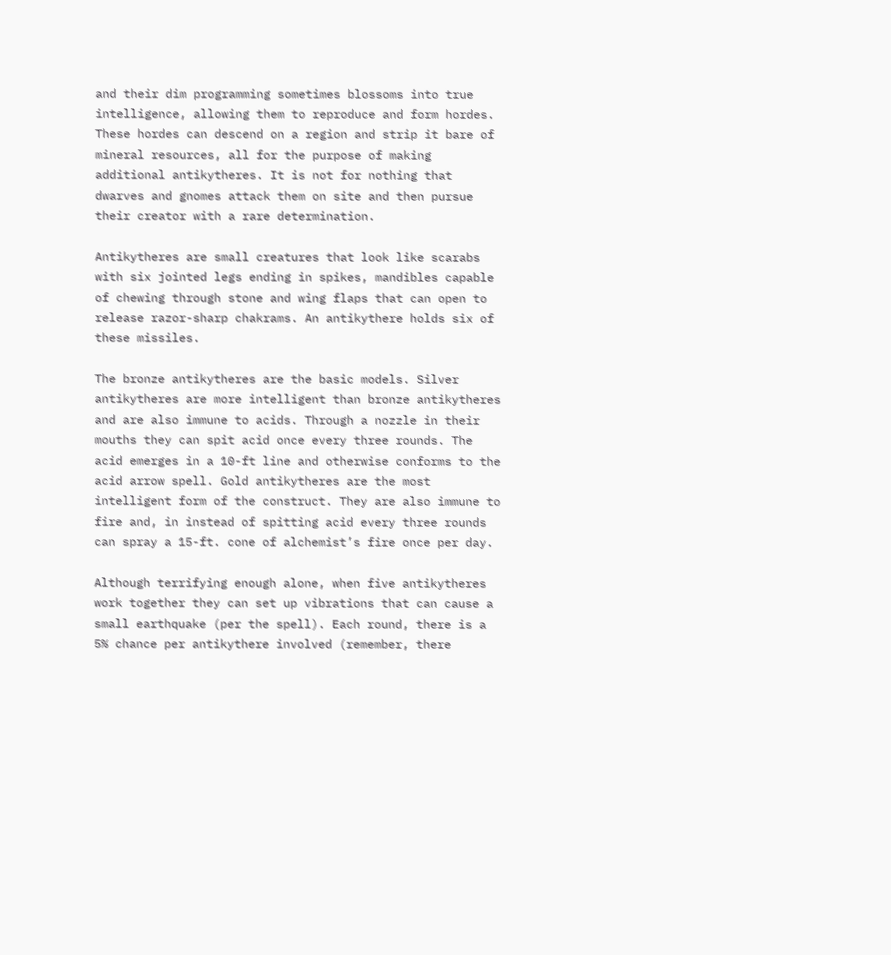and their dim programming sometimes blossoms into true intelligence, allowing them to reproduce and form hordes. These hordes can descend on a region and strip it bare of mineral resources, all for the purpose of making additional antikytheres. It is not for nothing that dwarves and gnomes attack them on site and then pursue their creator with a rare determination.

Antikytheres are small creatures that look like scarabs with six jointed legs ending in spikes, mandibles capable of chewing through stone and wing flaps that can open to release razor-sharp chakrams. An antikythere holds six of these missiles.

The bronze antikytheres are the basic models. Silver antikytheres are more intelligent than bronze antikytheres and are also immune to acids. Through a nozzle in their mouths they can spit acid once every three rounds. The acid emerges in a 10-ft line and otherwise conforms to the acid arrow spell. Gold antikytheres are the most intelligent form of the construct. They are also immune to fire and, in instead of spitting acid every three rounds can spray a 15-ft. cone of alchemist’s fire once per day.

Although terrifying enough alone, when five antikytheres work together they can set up vibrations that can cause a small earthquake (per the spell). Each round, there is a 5% chance per antikythere involved (remember, there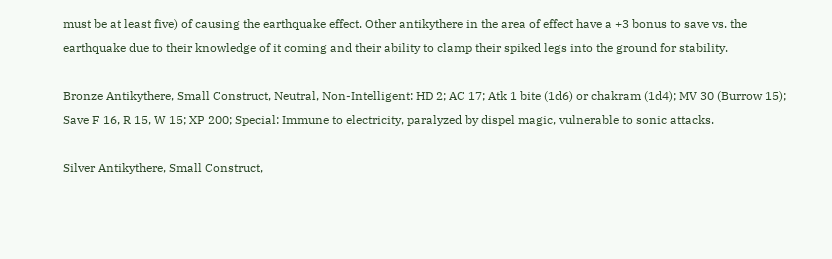must be at least five) of causing the earthquake effect. Other antikythere in the area of effect have a +3 bonus to save vs. the earthquake due to their knowledge of it coming and their ability to clamp their spiked legs into the ground for stability.

Bronze Antikythere, Small Construct, Neutral, Non-Intelligent: HD 2; AC 17; Atk 1 bite (1d6) or chakram (1d4); MV 30 (Burrow 15); Save F 16, R 15, W 15; XP 200; Special: Immune to electricity, paralyzed by dispel magic, vulnerable to sonic attacks.

Silver Antikythere, Small Construct,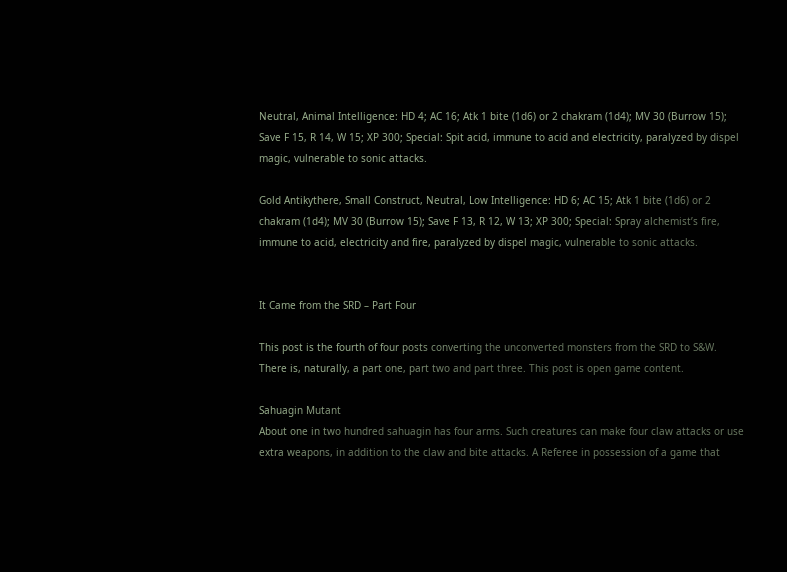Neutral, Animal Intelligence: HD 4; AC 16; Atk 1 bite (1d6) or 2 chakram (1d4); MV 30 (Burrow 15); Save F 15, R 14, W 15; XP 300; Special: Spit acid, immune to acid and electricity, paralyzed by dispel magic, vulnerable to sonic attacks.

Gold Antikythere, Small Construct, Neutral, Low Intelligence: HD 6; AC 15; Atk 1 bite (1d6) or 2 chakram (1d4); MV 30 (Burrow 15); Save F 13, R 12, W 13; XP 300; Special: Spray alchemist’s fire, immune to acid, electricity and fire, paralyzed by dispel magic, vulnerable to sonic attacks.


It Came from the SRD – Part Four

This post is the fourth of four posts converting the unconverted monsters from the SRD to S&W. There is, naturally, a part one, part two and part three. This post is open game content.

Sahuagin Mutant
About one in two hundred sahuagin has four arms. Such creatures can make four claw attacks or use extra weapons, in addition to the claw and bite attacks. A Referee in possession of a game that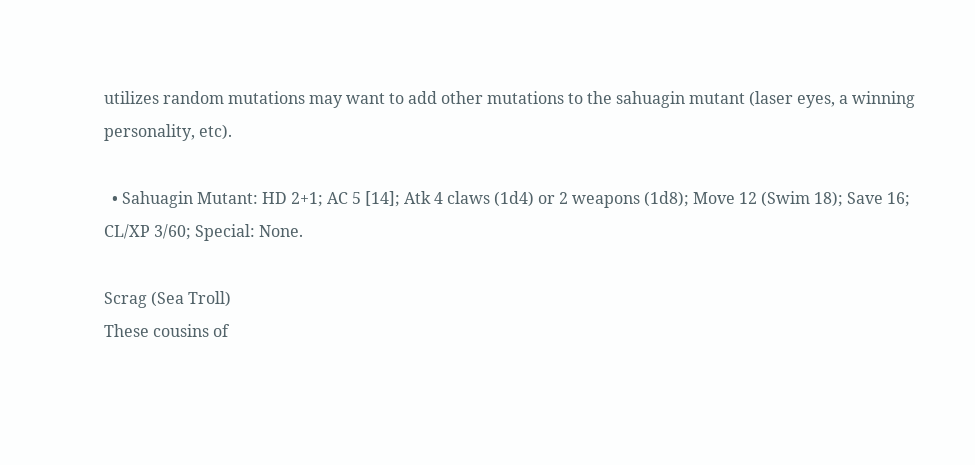utilizes random mutations may want to add other mutations to the sahuagin mutant (laser eyes, a winning personality, etc).

  • Sahuagin Mutant: HD 2+1; AC 5 [14]; Atk 4 claws (1d4) or 2 weapons (1d8); Move 12 (Swim 18); Save 16; CL/XP 3/60; Special: None.

Scrag (Sea Troll)
These cousins of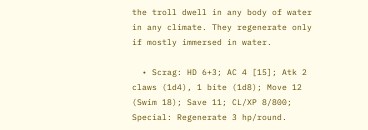the troll dwell in any body of water in any climate. They regenerate only if mostly immersed in water.

  • Scrag: HD 6+3; AC 4 [15]; Atk 2 claws (1d4), 1 bite (1d8); Move 12 (Swim 18); Save 11; CL/XP 8/800; Special: Regenerate 3 hp/round.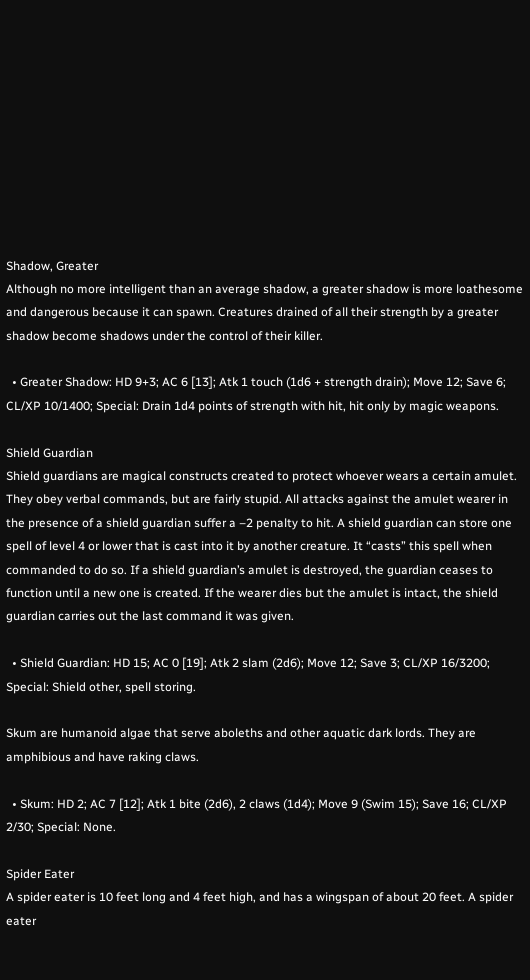Shadow, Greater
Although no more intelligent than an average shadow, a greater shadow is more loathesome and dangerous because it can spawn. Creatures drained of all their strength by a greater shadow become shadows under the control of their killer.

  • Greater Shadow: HD 9+3; AC 6 [13]; Atk 1 touch (1d6 + strength drain); Move 12; Save 6; CL/XP 10/1400; Special: Drain 1d4 points of strength with hit, hit only by magic weapons.

Shield Guardian
Shield guardians are magical constructs created to protect whoever wears a certain amulet. They obey verbal commands, but are fairly stupid. All attacks against the amulet wearer in the presence of a shield guardian suffer a –2 penalty to hit. A shield guardian can store one spell of level 4 or lower that is cast into it by another creature. It “casts” this spell when commanded to do so. If a shield guardian’s amulet is destroyed, the guardian ceases to function until a new one is created. If the wearer dies but the amulet is intact, the shield guardian carries out the last command it was given.

  • Shield Guardian: HD 15; AC 0 [19]; Atk 2 slam (2d6); Move 12; Save 3; CL/XP 16/3200; Special: Shield other, spell storing.

Skum are humanoid algae that serve aboleths and other aquatic dark lords. They are amphibious and have raking claws.

  • Skum: HD 2; AC 7 [12]; Atk 1 bite (2d6), 2 claws (1d4); Move 9 (Swim 15); Save 16; CL/XP 2/30; Special: None.

Spider Eater
A spider eater is 10 feet long and 4 feet high, and has a wingspan of about 20 feet. A spider eater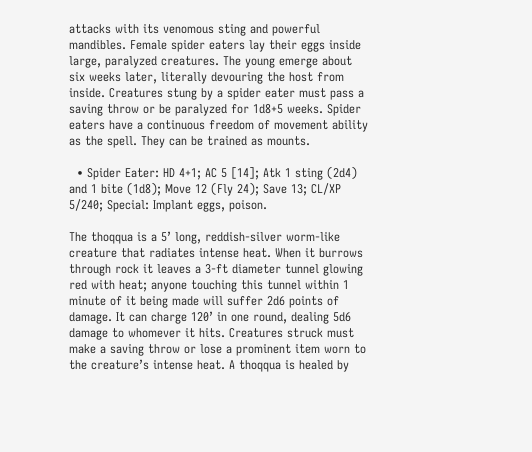attacks with its venomous sting and powerful mandibles. Female spider eaters lay their eggs inside large, paralyzed creatures. The young emerge about six weeks later, literally devouring the host from inside. Creatures stung by a spider eater must pass a saving throw or be paralyzed for 1d8+5 weeks. Spider eaters have a continuous freedom of movement ability as the spell. They can be trained as mounts.

  • Spider Eater: HD 4+1; AC 5 [14]; Atk 1 sting (2d4) and 1 bite (1d8); Move 12 (Fly 24); Save 13; CL/XP 5/240; Special: Implant eggs, poison.

The thoqqua is a 5’ long, reddish-silver worm-like creature that radiates intense heat. When it burrows through rock it leaves a 3-ft diameter tunnel glowing red with heat; anyone touching this tunnel within 1 minute of it being made will suffer 2d6 points of damage. It can charge 120’ in one round, dealing 5d6 damage to whomever it hits. Creatures struck must make a saving throw or lose a prominent item worn to the creature’s intense heat. A thoqqua is healed by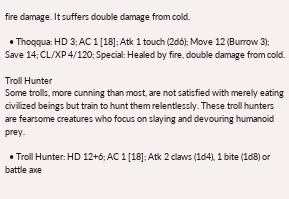fire damage. It suffers double damage from cold.

  • Thoqqua: HD 3; AC 1 [18]; Atk 1 touch (2d6); Move 12 (Burrow 3); Save 14; CL/XP 4/120; Special: Healed by fire, double damage from cold.

Troll Hunter
Some trolls, more cunning than most, are not satisfied with merely eating civilized beings but train to hunt them relentlessly. These troll hunters are fearsome creatures who focus on slaying and devouring humanoid prey.

  • Troll Hunter: HD 12+6; AC 1 [18]; Atk 2 claws (1d4), 1 bite (1d8) or battle axe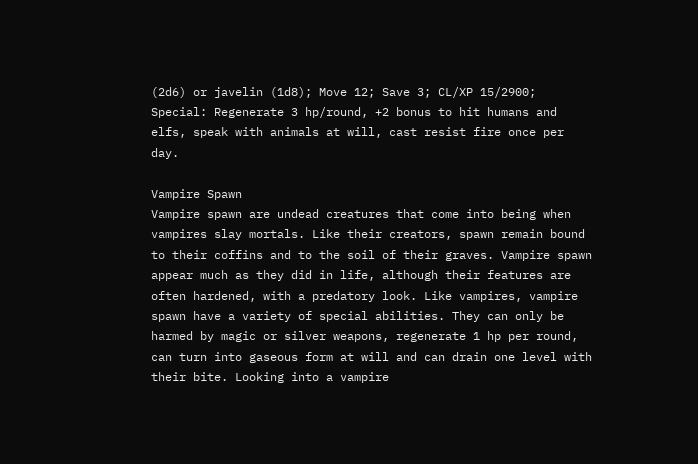(2d6) or javelin (1d8); Move 12; Save 3; CL/XP 15/2900; Special: Regenerate 3 hp/round, +2 bonus to hit humans and elfs, speak with animals at will, cast resist fire once per day.

Vampire Spawn
Vampire spawn are undead creatures that come into being when vampires slay mortals. Like their creators, spawn remain bound to their coffins and to the soil of their graves. Vampire spawn appear much as they did in life, although their features are often hardened, with a predatory look. Like vampires, vampire spawn have a variety of special abilities. They can only be harmed by magic or silver weapons, regenerate 1 hp per round, can turn into gaseous form at will and can drain one level with their bite. Looking into a vampire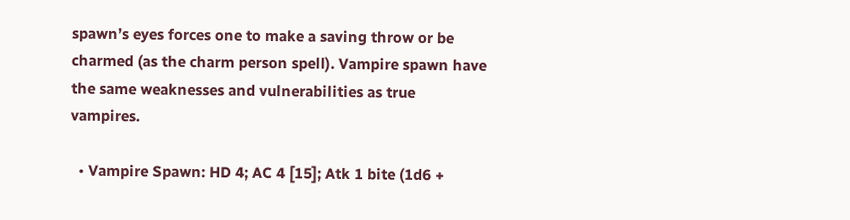spawn’s eyes forces one to make a saving throw or be charmed (as the charm person spell). Vampire spawn have the same weaknesses and vulnerabilities as true vampires.

  • Vampire Spawn: HD 4; AC 4 [15]; Atk 1 bite (1d6 +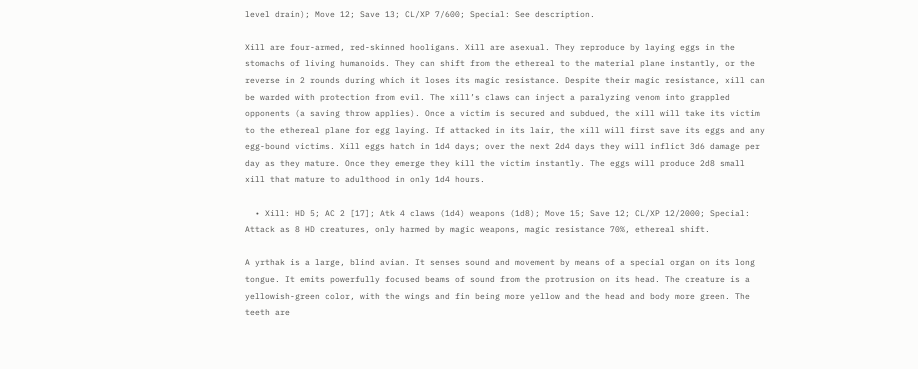level drain); Move 12; Save 13; CL/XP 7/600; Special: See description.

Xill are four-armed, red-skinned hooligans. Xill are asexual. They reproduce by laying eggs in the stomachs of living humanoids. They can shift from the ethereal to the material plane instantly, or the reverse in 2 rounds during which it loses its magic resistance. Despite their magic resistance, xill can be warded with protection from evil. The xill’s claws can inject a paralyzing venom into grappled opponents (a saving throw applies). Once a victim is secured and subdued, the xill will take its victim to the ethereal plane for egg laying. If attacked in its lair, the xill will first save its eggs and any egg-bound victims. Xill eggs hatch in 1d4 days; over the next 2d4 days they will inflict 3d6 damage per day as they mature. Once they emerge they kill the victim instantly. The eggs will produce 2d8 small xill that mature to adulthood in only 1d4 hours.

  • Xill: HD 5; AC 2 [17]; Atk 4 claws (1d4) weapons (1d8); Move 15; Save 12; CL/XP 12/2000; Special: Attack as 8 HD creatures, only harmed by magic weapons, magic resistance 70%, ethereal shift.

A yrthak is a large, blind avian. It senses sound and movement by means of a special organ on its long tongue. It emits powerfully focused beams of sound from the protrusion on its head. The creature is a yellowish-green color, with the wings and fin being more yellow and the head and body more green. The teeth are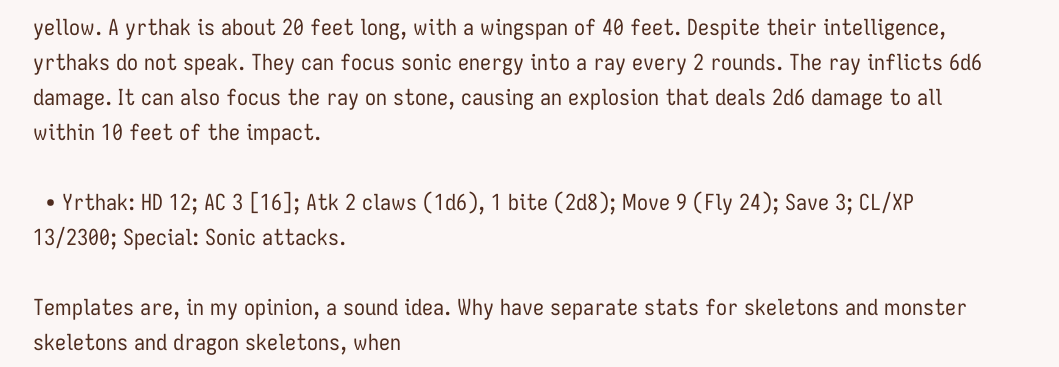yellow. A yrthak is about 20 feet long, with a wingspan of 40 feet. Despite their intelligence, yrthaks do not speak. They can focus sonic energy into a ray every 2 rounds. The ray inflicts 6d6 damage. It can also focus the ray on stone, causing an explosion that deals 2d6 damage to all within 10 feet of the impact.

  • Yrthak: HD 12; AC 3 [16]; Atk 2 claws (1d6), 1 bite (2d8); Move 9 (Fly 24); Save 3; CL/XP 13/2300; Special: Sonic attacks.

Templates are, in my opinion, a sound idea. Why have separate stats for skeletons and monster skeletons and dragon skeletons, when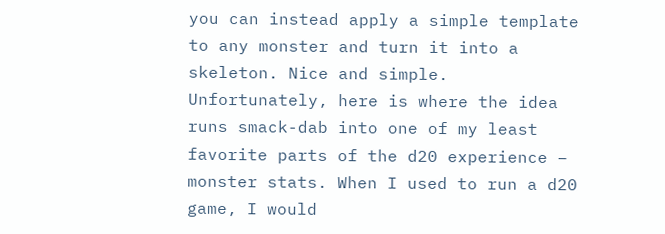you can instead apply a simple template to any monster and turn it into a skeleton. Nice and simple. Unfortunately, here is where the idea runs smack-dab into one of my least favorite parts of the d20 experience – monster stats. When I used to run a d20 game, I would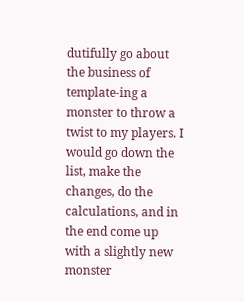dutifully go about the business of template-ing a monster to throw a twist to my players. I would go down the list, make the changes, do the calculations, and in the end come up with a slightly new monster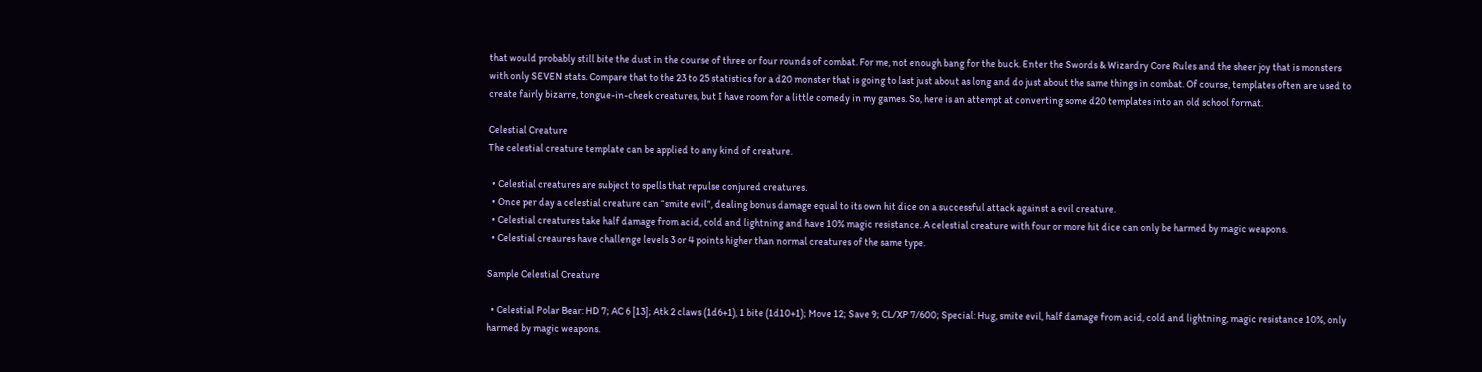that would probably still bite the dust in the course of three or four rounds of combat. For me, not enough bang for the buck. Enter the Swords & Wizardry Core Rules and the sheer joy that is monsters with only SEVEN stats. Compare that to the 23 to 25 statistics for a d20 monster that is going to last just about as long and do just about the same things in combat. Of course, templates often are used to create fairly bizarre, tongue-in-cheek creatures, but I have room for a little comedy in my games. So, here is an attempt at converting some d20 templates into an old school format.

Celestial Creature
The celestial creature template can be applied to any kind of creature.

  • Celestial creatures are subject to spells that repulse conjured creatures.
  • Once per day a celestial creature can “smite evil”, dealing bonus damage equal to its own hit dice on a successful attack against a evil creature.
  • Celestial creatures take half damage from acid, cold and lightning and have 10% magic resistance. A celestial creature with four or more hit dice can only be harmed by magic weapons.
  • Celestial creaures have challenge levels 3 or 4 points higher than normal creatures of the same type.

Sample Celestial Creature

  • Celestial Polar Bear: HD 7; AC 6 [13]; Atk 2 claws (1d6+1), 1 bite (1d10+1); Move 12; Save 9; CL/XP 7/600; Special: Hug, smite evil, half damage from acid, cold and lightning, magic resistance 10%, only harmed by magic weapons.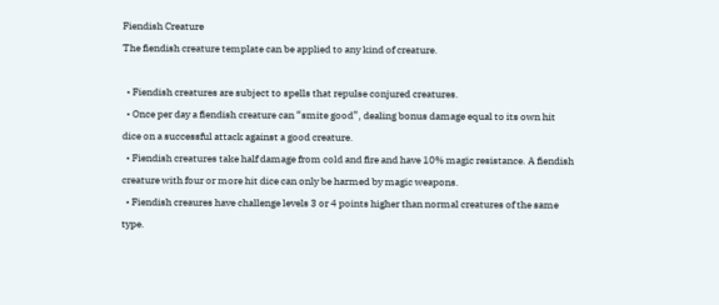Fiendish Creature
The fiendish creature template can be applied to any kind of creature.

  • Fiendish creatures are subject to spells that repulse conjured creatures.
  • Once per day a fiendish creature can “smite good”, dealing bonus damage equal to its own hit dice on a successful attack against a good creature.
  • Fiendish creatures take half damage from cold and fire and have 10% magic resistance. A fiendish creature with four or more hit dice can only be harmed by magic weapons.
  • Fiendish creaures have challenge levels 3 or 4 points higher than normal creatures of the same type.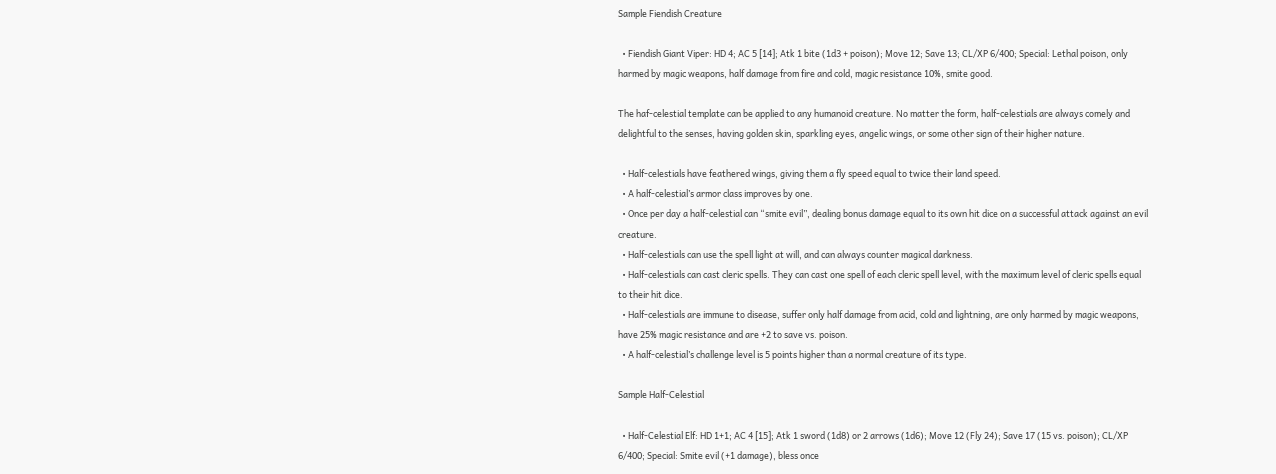Sample Fiendish Creature

  • Fiendish Giant Viper: HD 4; AC 5 [14]; Atk 1 bite (1d3 + poison); Move 12; Save 13; CL/XP 6/400; Special: Lethal poison, only harmed by magic weapons, half damage from fire and cold, magic resistance 10%, smite good.

The haf-celestial template can be applied to any humanoid creature. No matter the form, half-celestials are always comely and delightful to the senses, having golden skin, sparkling eyes, angelic wings, or some other sign of their higher nature.

  • Half-celestials have feathered wings, giving them a fly speed equal to twice their land speed.
  • A half-celestial’s armor class improves by one.
  • Once per day a half-celestial can “smite evil”, dealing bonus damage equal to its own hit dice on a successful attack against an evil creature.
  • Half-celestials can use the spell light at will, and can always counter magical darkness.
  • Half-celestials can cast cleric spells. They can cast one spell of each cleric spell level, with the maximum level of cleric spells equal to their hit dice.
  • Half-celestials are immune to disease, suffer only half damage from acid, cold and lightning, are only harmed by magic weapons, have 25% magic resistance and are +2 to save vs. poison.
  • A half-celestial’s challenge level is 5 points higher than a normal creature of its type.

Sample Half-Celestial

  • Half-Celestial Elf: HD 1+1; AC 4 [15]; Atk 1 sword (1d8) or 2 arrows (1d6); Move 12 (Fly 24); Save 17 (15 vs. poison); CL/XP 6/400; Special: Smite evil (+1 damage), bless once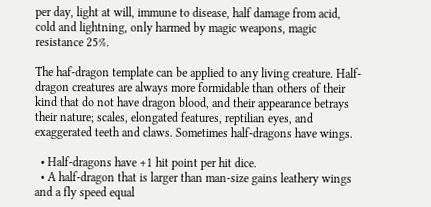per day, light at will, immune to disease, half damage from acid, cold and lightning, only harmed by magic weapons, magic resistance 25%.

The haf-dragon template can be applied to any living creature. Half-dragon creatures are always more formidable than others of their kind that do not have dragon blood, and their appearance betrays their nature; scales, elongated features, reptilian eyes, and exaggerated teeth and claws. Sometimes half-dragons have wings.

  • Half-dragons have +1 hit point per hit dice.
  • A half-dragon that is larger than man-size gains leathery wings and a fly speed equal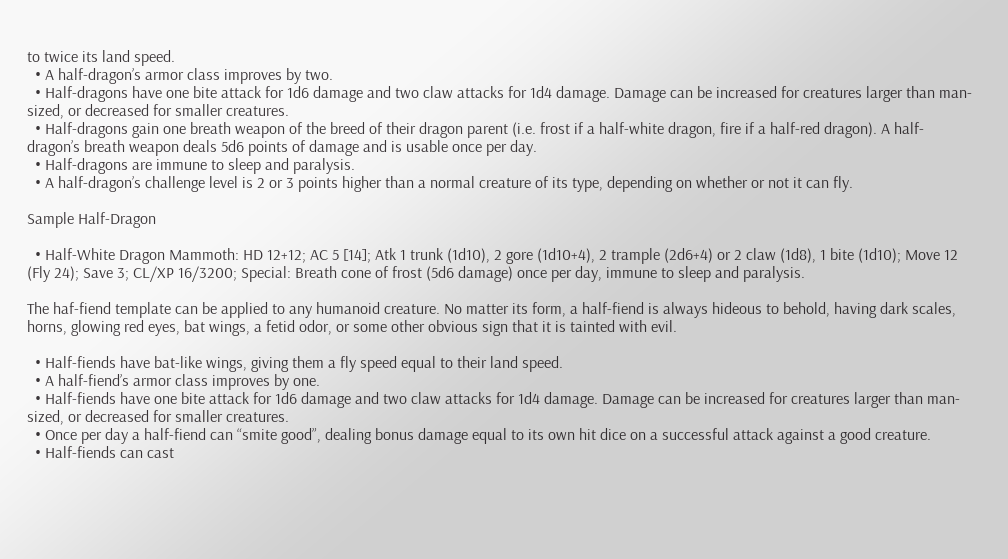to twice its land speed.
  • A half-dragon’s armor class improves by two.
  • Half-dragons have one bite attack for 1d6 damage and two claw attacks for 1d4 damage. Damage can be increased for creatures larger than man-sized, or decreased for smaller creatures.
  • Half-dragons gain one breath weapon of the breed of their dragon parent (i.e. frost if a half-white dragon, fire if a half-red dragon). A half-dragon’s breath weapon deals 5d6 points of damage and is usable once per day.
  • Half-dragons are immune to sleep and paralysis.
  • A half-dragon’s challenge level is 2 or 3 points higher than a normal creature of its type, depending on whether or not it can fly.

Sample Half-Dragon

  • Half-White Dragon Mammoth: HD 12+12; AC 5 [14]; Atk 1 trunk (1d10), 2 gore (1d10+4), 2 trample (2d6+4) or 2 claw (1d8), 1 bite (1d10); Move 12 (Fly 24); Save 3; CL/XP 16/3200; Special: Breath cone of frost (5d6 damage) once per day, immune to sleep and paralysis.

The haf-fiend template can be applied to any humanoid creature. No matter its form, a half-fiend is always hideous to behold, having dark scales, horns, glowing red eyes, bat wings, a fetid odor, or some other obvious sign that it is tainted with evil.

  • Half-fiends have bat-like wings, giving them a fly speed equal to their land speed.
  • A half-fiend’s armor class improves by one.
  • Half-fiends have one bite attack for 1d6 damage and two claw attacks for 1d4 damage. Damage can be increased for creatures larger than man-sized, or decreased for smaller creatures.
  • Once per day a half-fiend can “smite good”, dealing bonus damage equal to its own hit dice on a successful attack against a good creature.
  • Half-fiends can cast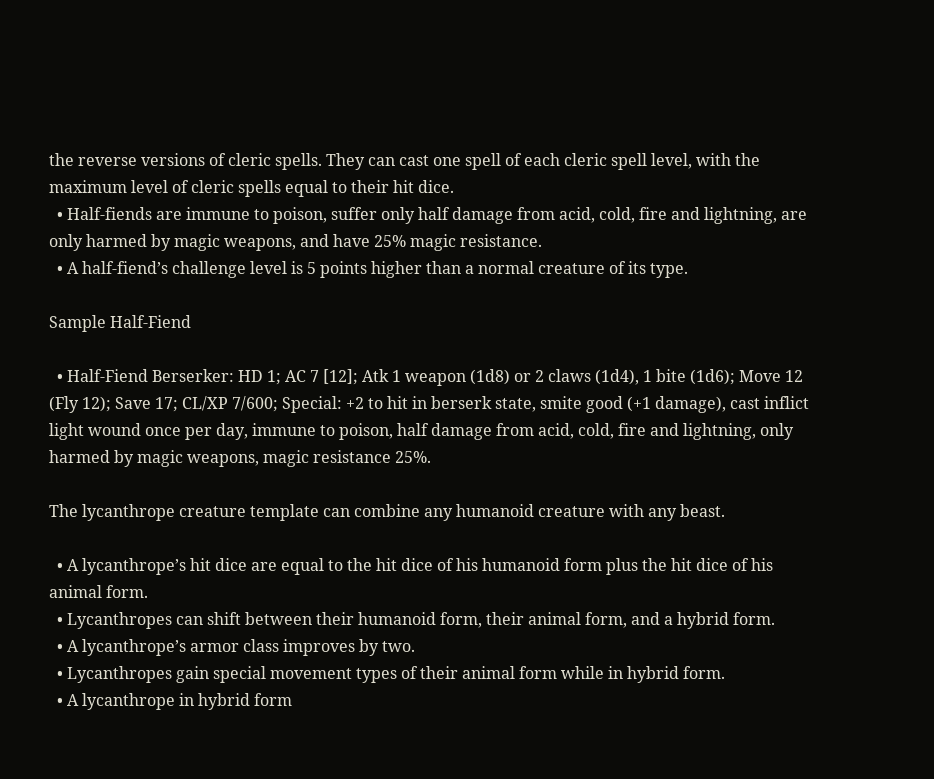the reverse versions of cleric spells. They can cast one spell of each cleric spell level, with the maximum level of cleric spells equal to their hit dice.
  • Half-fiends are immune to poison, suffer only half damage from acid, cold, fire and lightning, are only harmed by magic weapons, and have 25% magic resistance.
  • A half-fiend’s challenge level is 5 points higher than a normal creature of its type.

Sample Half-Fiend

  • Half-Fiend Berserker: HD 1; AC 7 [12]; Atk 1 weapon (1d8) or 2 claws (1d4), 1 bite (1d6); Move 12 (Fly 12); Save 17; CL/XP 7/600; Special: +2 to hit in berserk state, smite good (+1 damage), cast inflict light wound once per day, immune to poison, half damage from acid, cold, fire and lightning, only harmed by magic weapons, magic resistance 25%.

The lycanthrope creature template can combine any humanoid creature with any beast.

  • A lycanthrope’s hit dice are equal to the hit dice of his humanoid form plus the hit dice of his animal form.
  • Lycanthropes can shift between their humanoid form, their animal form, and a hybrid form.
  • A lycanthrope’s armor class improves by two.
  • Lycanthropes gain special movement types of their animal form while in hybrid form.
  • A lycanthrope in hybrid form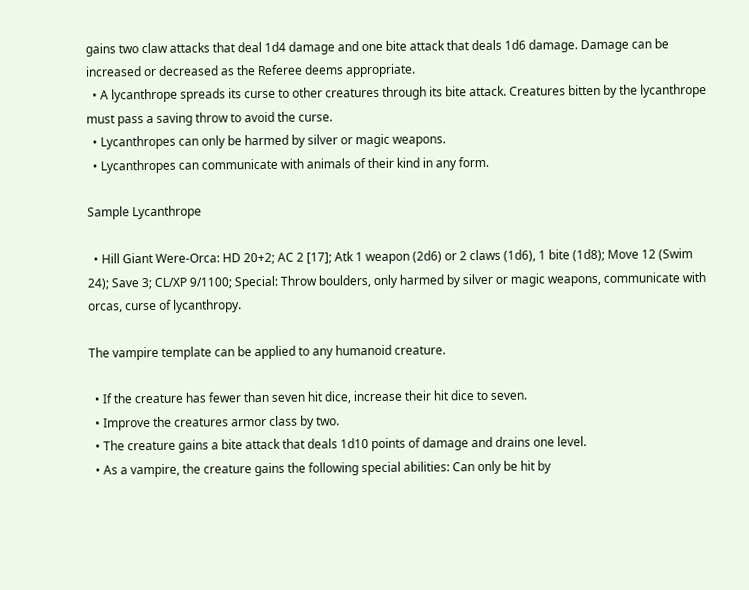gains two claw attacks that deal 1d4 damage and one bite attack that deals 1d6 damage. Damage can be increased or decreased as the Referee deems appropriate.
  • A lycanthrope spreads its curse to other creatures through its bite attack. Creatures bitten by the lycanthrope must pass a saving throw to avoid the curse.
  • Lycanthropes can only be harmed by silver or magic weapons.
  • Lycanthropes can communicate with animals of their kind in any form.

Sample Lycanthrope

  • Hill Giant Were-Orca: HD 20+2; AC 2 [17]; Atk 1 weapon (2d6) or 2 claws (1d6), 1 bite (1d8); Move 12 (Swim 24); Save 3; CL/XP 9/1100; Special: Throw boulders, only harmed by silver or magic weapons, communicate with orcas, curse of lycanthropy.

The vampire template can be applied to any humanoid creature.

  • If the creature has fewer than seven hit dice, increase their hit dice to seven.
  • Improve the creatures armor class by two.
  • The creature gains a bite attack that deals 1d10 points of damage and drains one level.
  • As a vampire, the creature gains the following special abilities: Can only be hit by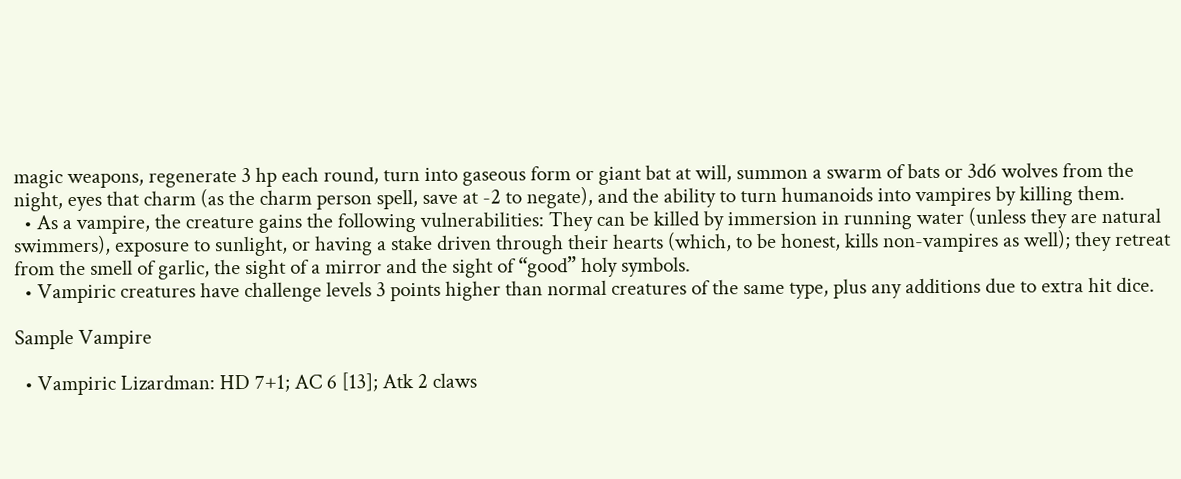magic weapons, regenerate 3 hp each round, turn into gaseous form or giant bat at will, summon a swarm of bats or 3d6 wolves from the night, eyes that charm (as the charm person spell, save at -2 to negate), and the ability to turn humanoids into vampires by killing them.
  • As a vampire, the creature gains the following vulnerabilities: They can be killed by immersion in running water (unless they are natural swimmers), exposure to sunlight, or having a stake driven through their hearts (which, to be honest, kills non-vampires as well); they retreat from the smell of garlic, the sight of a mirror and the sight of “good” holy symbols.
  • Vampiric creatures have challenge levels 3 points higher than normal creatures of the same type, plus any additions due to extra hit dice.

Sample Vampire

  • Vampiric Lizardman: HD 7+1; AC 6 [13]; Atk 2 claws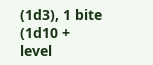(1d3), 1 bite (1d10 + level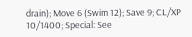drain); Move 6 (Swim 12); Save 9; CL/XP 10/1400; Special: See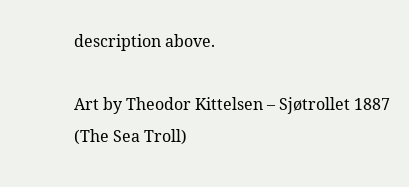description above.

Art by Theodor Kittelsen – Sjøtrollet 1887 (The Sea Troll)